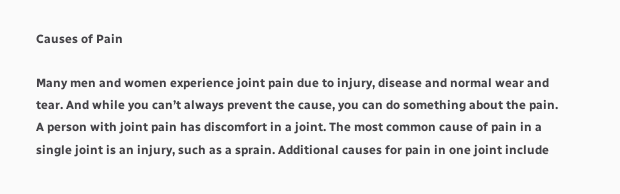Causes of Pain

Many men and women experience joint pain due to injury, disease and normal wear and tear. And while you can’t always prevent the cause, you can do something about the pain. A person with joint pain has discomfort in a joint. The most common cause of pain in a single joint is an injury, such as a sprain. Additional causes for pain in one joint include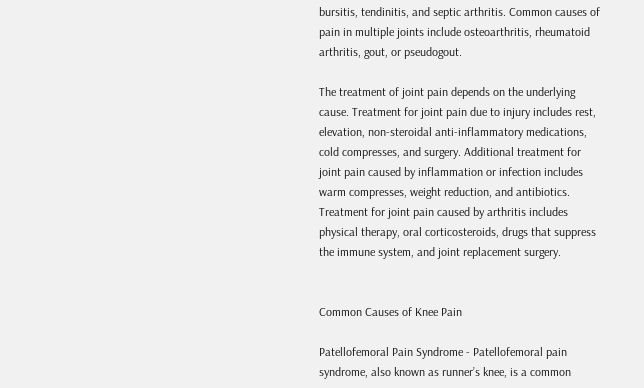bursitis, tendinitis, and septic arthritis. Common causes of pain in multiple joints include osteoarthritis, rheumatoid arthritis, gout, or pseudogout.

The treatment of joint pain depends on the underlying cause. Treatment for joint pain due to injury includes rest, elevation, non-steroidal anti-inflammatory medications, cold compresses, and surgery. Additional treatment for joint pain caused by inflammation or infection includes warm compresses, weight reduction, and antibiotics. Treatment for joint pain caused by arthritis includes physical therapy, oral corticosteroids, drugs that suppress the immune system, and joint replacement surgery.


Common Causes of Knee Pain

Patellofemoral Pain Syndrome - Patellofemoral pain syndrome, also known as runner’s knee, is a common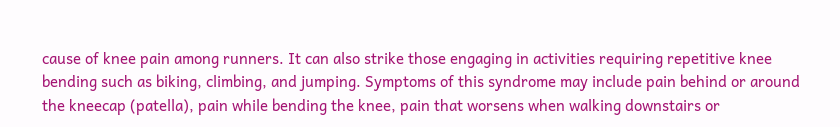cause of knee pain among runners. It can also strike those engaging in activities requiring repetitive knee bending such as biking, climbing, and jumping. Symptoms of this syndrome may include pain behind or around the kneecap (patella), pain while bending the knee, pain that worsens when walking downstairs or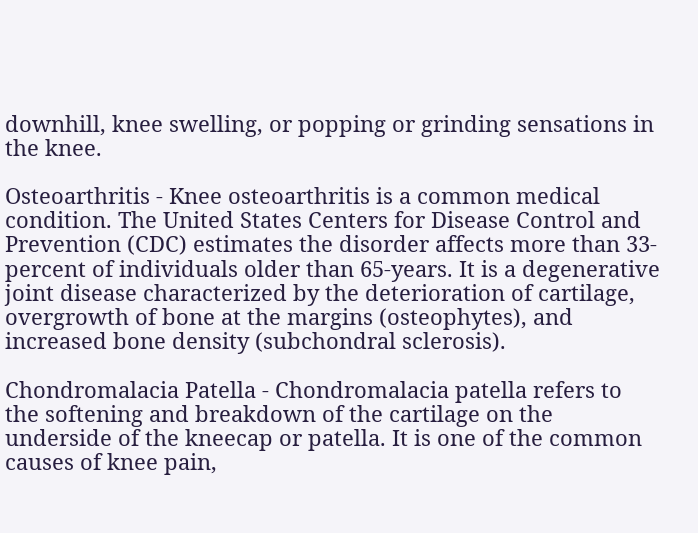downhill, knee swelling, or popping or grinding sensations in the knee.

Osteoarthritis - Knee osteoarthritis is a common medical condition. The United States Centers for Disease Control and Prevention (CDC) estimates the disorder affects more than 33-percent of individuals older than 65-years. It is a degenerative joint disease characterized by the deterioration of cartilage, overgrowth of bone at the margins (osteophytes), and increased bone density (subchondral sclerosis).

Chondromalacia Patella - Chondromalacia patella refers to the softening and breakdown of the cartilage on the underside of the kneecap or patella. It is one of the common causes of knee pain,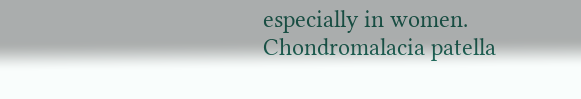especially in women. Chondromalacia patella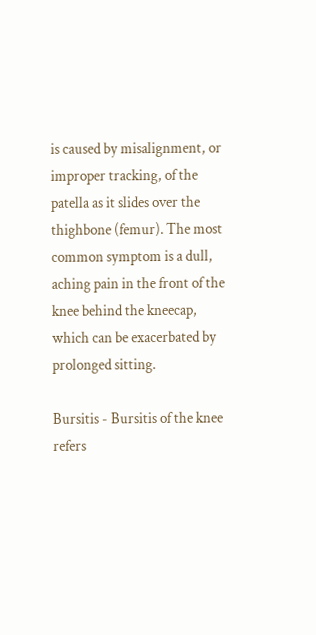is caused by misalignment, or improper tracking, of the patella as it slides over the thighbone (femur). The most common symptom is a dull, aching pain in the front of the knee behind the kneecap, which can be exacerbated by prolonged sitting.

Bursitis - Bursitis of the knee refers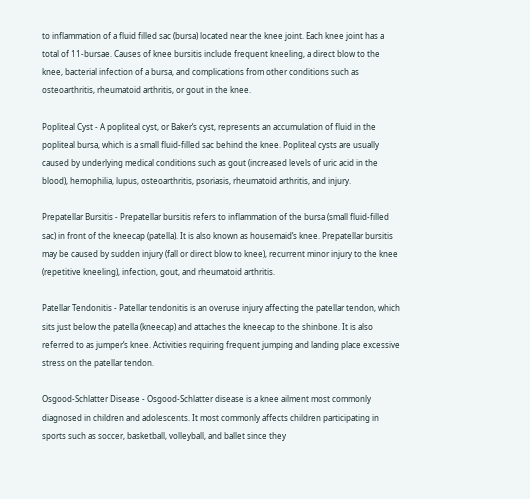to inflammation of a fluid filled sac (bursa) located near the knee joint. Each knee joint has a total of 11-bursae. Causes of knee bursitis include frequent kneeling, a direct blow to the knee, bacterial infection of a bursa, and complications from other conditions such as osteoarthritis, rheumatoid arthritis, or gout in the knee.

Popliteal Cyst - A popliteal cyst, or Baker’s cyst, represents an accumulation of fluid in the popliteal bursa, which is a small fluid-filled sac behind the knee. Popliteal cysts are usually caused by underlying medical conditions such as gout (increased levels of uric acid in the blood), hemophilia, lupus, osteoarthritis, psoriasis, rheumatoid arthritis, and injury.

Prepatellar Bursitis - Prepatellar bursitis refers to inflammation of the bursa (small fluid-filled sac) in front of the kneecap (patella). It is also known as housemaid’s knee. Prepatellar bursitis may be caused by sudden injury (fall or direct blow to knee), recurrent minor injury to the knee (repetitive kneeling), infection, gout, and rheumatoid arthritis.

Patellar Tendonitis - Patellar tendonitis is an overuse injury affecting the patellar tendon, which sits just below the patella (kneecap) and attaches the kneecap to the shinbone. It is also referred to as jumper’s knee. Activities requiring frequent jumping and landing place excessive stress on the patellar tendon.

Osgood-Schlatter Disease - Osgood-Schlatter disease is a knee ailment most commonly diagnosed in children and adolescents. It most commonly affects children participating in sports such as soccer, basketball, volleyball, and ballet since they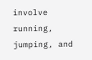involve running, jumping, and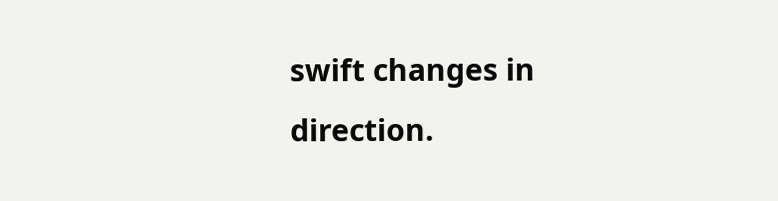swift changes in direction.